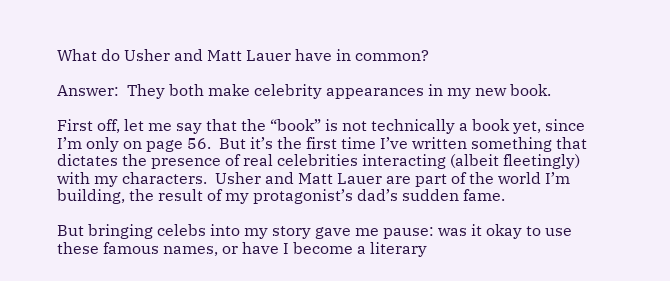What do Usher and Matt Lauer have in common?

Answer:  They both make celebrity appearances in my new book.

First off, let me say that the “book” is not technically a book yet, since I’m only on page 56.  But it’s the first time I’ve written something that dictates the presence of real celebrities interacting (albeit fleetingly) with my characters.  Usher and Matt Lauer are part of the world I’m building, the result of my protagonist’s dad’s sudden fame.

But bringing celebs into my story gave me pause: was it okay to use these famous names, or have I become a literary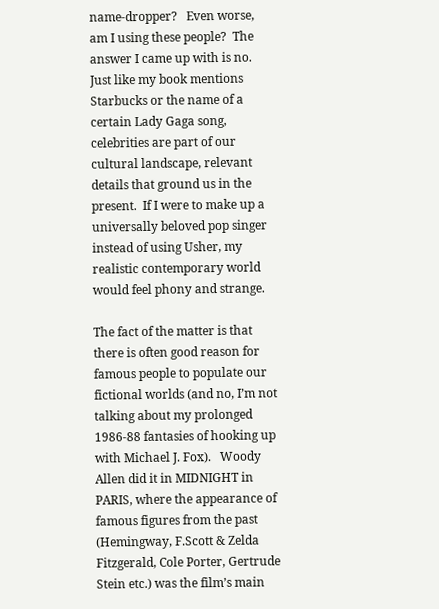name-dropper?   Even worse, am I using these people?  The answer I came up with is no.  Just like my book mentions Starbucks or the name of a certain Lady Gaga song, celebrities are part of our cultural landscape, relevant details that ground us in the present.  If I were to make up a universally beloved pop singer instead of using Usher, my realistic contemporary world would feel phony and strange.

The fact of the matter is that there is often good reason for famous people to populate our fictional worlds (and no, I’m not talking about my prolonged 1986-88 fantasies of hooking up with Michael J. Fox).   Woody Allen did it in MIDNIGHT in PARIS, where the appearance of famous figures from the past (Hemingway, F.Scott & Zelda Fitzgerald, Cole Porter, Gertrude Stein etc.) was the film’s main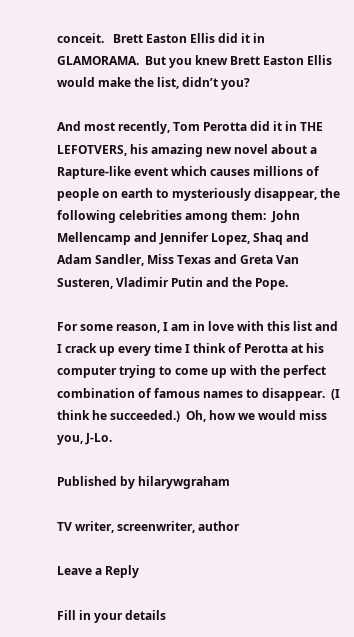conceit.   Brett Easton Ellis did it in GLAMORAMA.  But you knew Brett Easton Ellis would make the list, didn’t you?

And most recently, Tom Perotta did it in THE LEFOTVERS, his amazing new novel about a Rapture-like event which causes millions of people on earth to mysteriously disappear, the following celebrities among them:  John Mellencamp and Jennifer Lopez, Shaq and Adam Sandler, Miss Texas and Greta Van Susteren, Vladimir Putin and the Pope.

For some reason, I am in love with this list and I crack up every time I think of Perotta at his computer trying to come up with the perfect combination of famous names to disappear.  (I think he succeeded.)  Oh, how we would miss you, J-Lo.

Published by hilarywgraham

TV writer, screenwriter, author

Leave a Reply

Fill in your details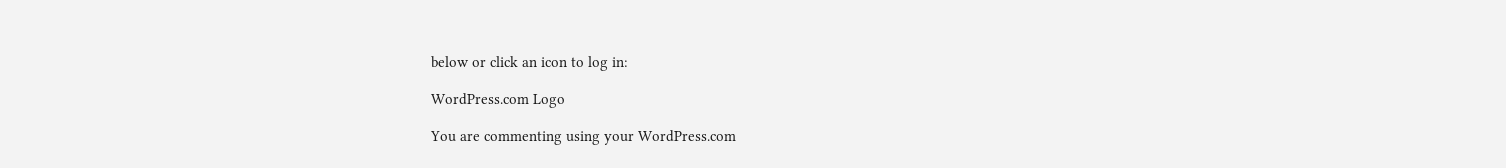below or click an icon to log in:

WordPress.com Logo

You are commenting using your WordPress.com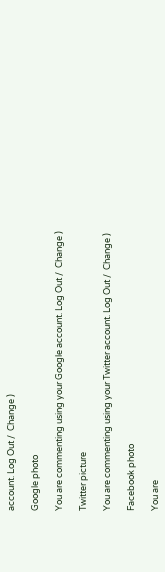account. Log Out /  Change )

Google photo

You are commenting using your Google account. Log Out /  Change )

Twitter picture

You are commenting using your Twitter account. Log Out /  Change )

Facebook photo

You are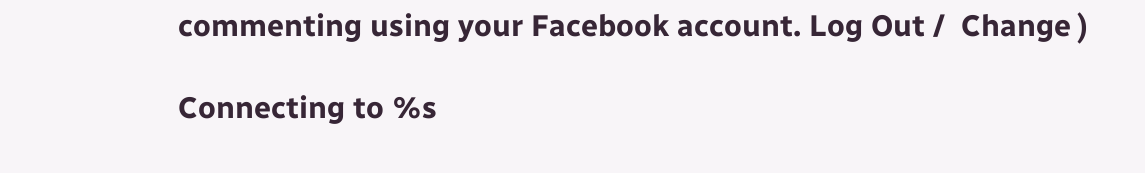commenting using your Facebook account. Log Out /  Change )

Connecting to %s